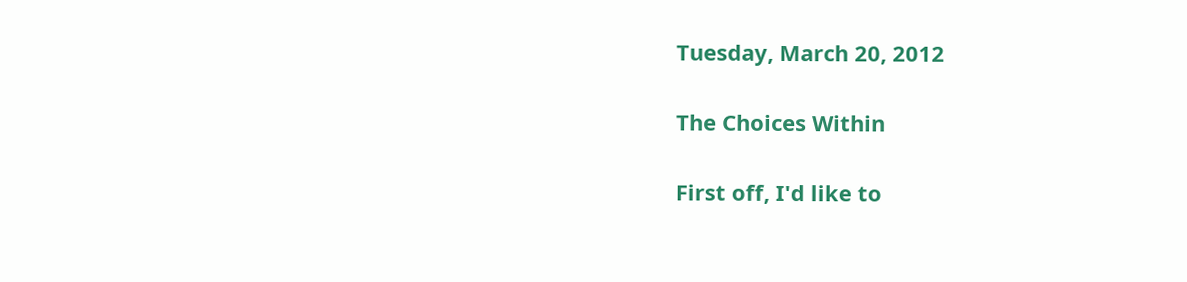Tuesday, March 20, 2012

The Choices Within

First off, I'd like to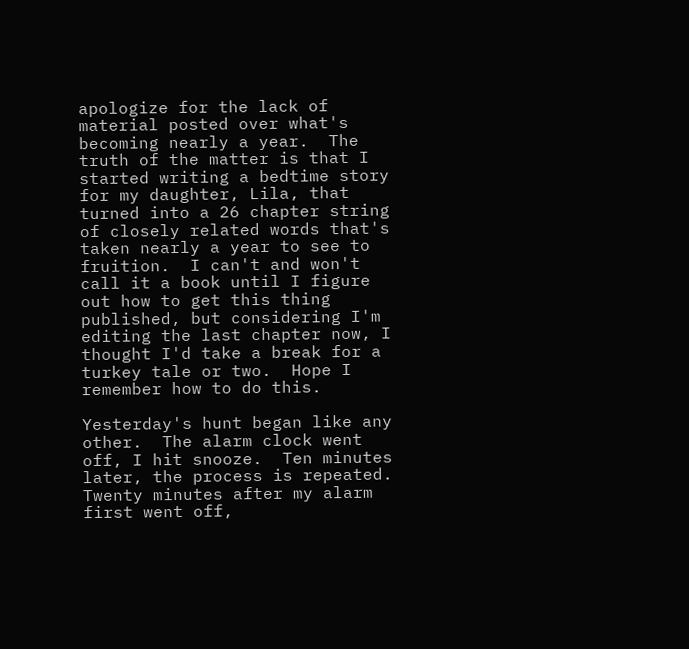apologize for the lack of material posted over what's becoming nearly a year.  The truth of the matter is that I started writing a bedtime story for my daughter, Lila, that turned into a 26 chapter string of closely related words that's taken nearly a year to see to fruition.  I can't and won't call it a book until I figure out how to get this thing published, but considering I'm editing the last chapter now, I thought I'd take a break for a turkey tale or two.  Hope I remember how to do this.

Yesterday's hunt began like any other.  The alarm clock went off, I hit snooze.  Ten minutes later, the process is repeated.  Twenty minutes after my alarm first went off,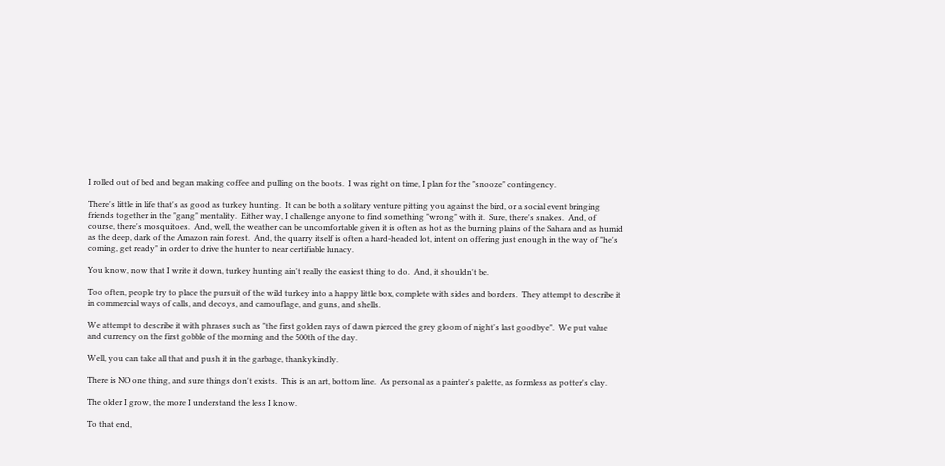I rolled out of bed and began making coffee and pulling on the boots.  I was right on time, I plan for the "snooze" contingency.

There's little in life that's as good as turkey hunting.  It can be both a solitary venture pitting you against the bird, or a social event bringing friends together in the "gang" mentality.  Either way, I challenge anyone to find something "wrong" with it.  Sure, there's snakes.  And, of course, there's mosquitoes.  And, well, the weather can be uncomfortable given it is often as hot as the burning plains of the Sahara and as humid as the deep, dark of the Amazon rain forest.  And, the quarry itself is often a hard-headed lot, intent on offering just enough in the way of "he's coming, get ready" in order to drive the hunter to near certifiable lunacy.

You know, now that I write it down, turkey hunting ain't really the easiest thing to do.  And, it shouldn't be.

Too often, people try to place the pursuit of the wild turkey into a happy little box, complete with sides and borders.  They attempt to describe it in commercial ways of calls, and decoys, and camouflage, and guns, and shells.

We attempt to describe it with phrases such as "the first golden rays of dawn pierced the grey gloom of night's last goodbye".  We put value and currency on the first gobble of the morning and the 500th of the day.

Well, you can take all that and push it in the garbage, thankykindly.

There is NO one thing, and sure things don't exists.  This is an art, bottom line.  As personal as a painter's palette, as formless as potter's clay.

The older I grow, the more I understand the less I know.

To that end,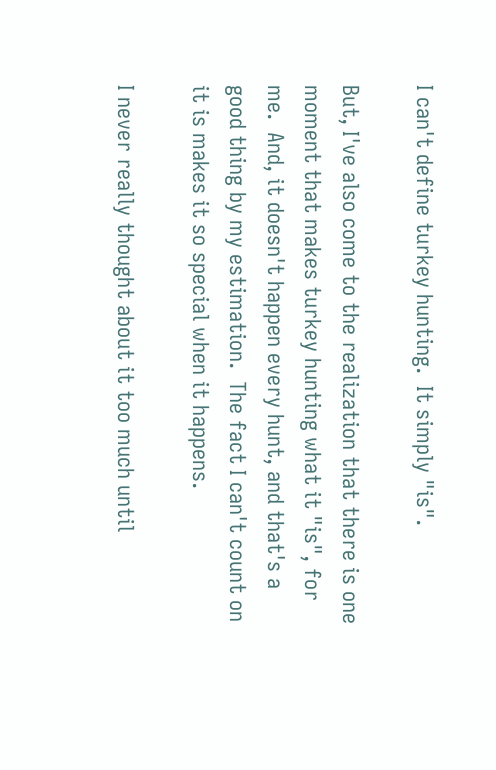I can't define turkey hunting.  It simply "is".

But, I've also come to the realization that there is one moment that makes turkey hunting what it "is", for me.  And, it doesn't happen every hunt, and that's a good thing by my estimation.  The fact I can't count on it is makes it so special when it happens.

I never really thought about it too much until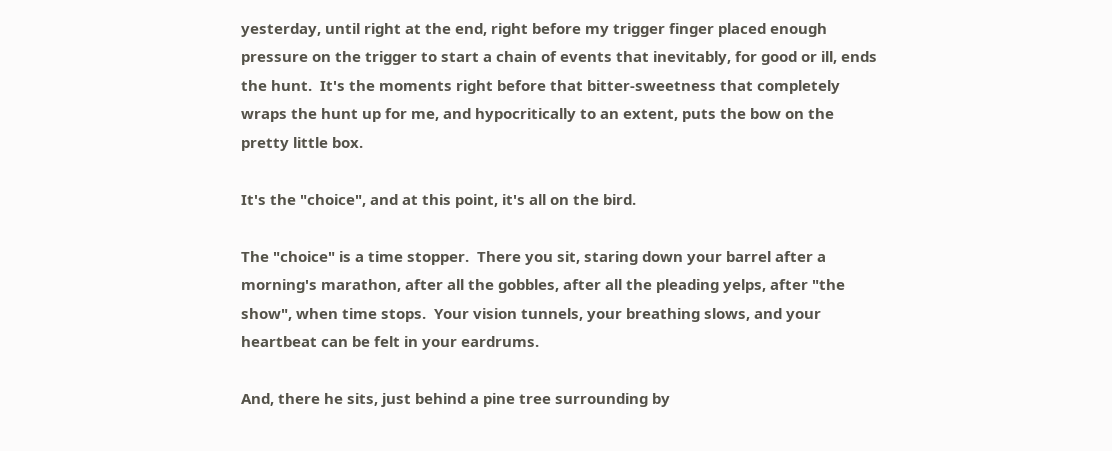yesterday, until right at the end, right before my trigger finger placed enough pressure on the trigger to start a chain of events that inevitably, for good or ill, ends the hunt.  It's the moments right before that bitter-sweetness that completely wraps the hunt up for me, and hypocritically to an extent, puts the bow on the pretty little box.

It's the "choice", and at this point, it's all on the bird.

The "choice" is a time stopper.  There you sit, staring down your barrel after a morning's marathon, after all the gobbles, after all the pleading yelps, after "the show", when time stops.  Your vision tunnels, your breathing slows, and your heartbeat can be felt in your eardrums.

And, there he sits, just behind a pine tree surrounding by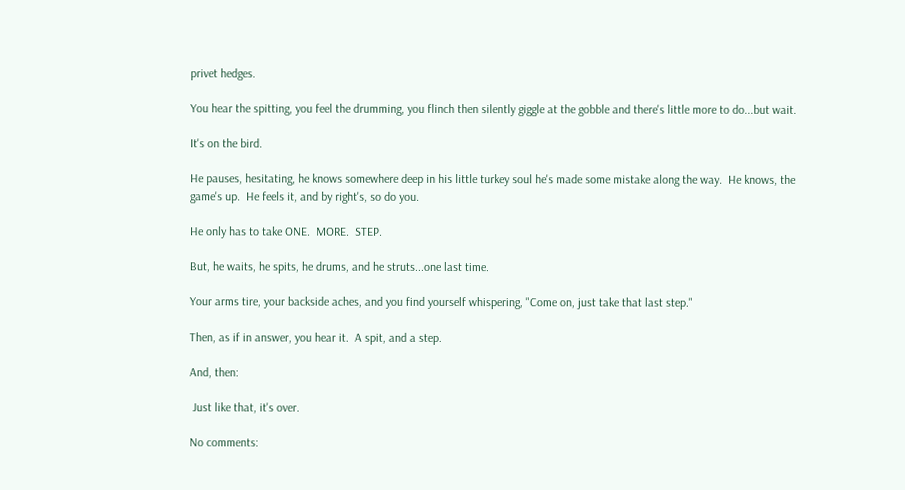privet hedges.

You hear the spitting, you feel the drumming, you flinch then silently giggle at the gobble and there's little more to do...but wait.

It's on the bird.

He pauses, hesitating, he knows somewhere deep in his little turkey soul he's made some mistake along the way.  He knows, the game's up.  He feels it, and by right's, so do you.

He only has to take ONE.  MORE.  STEP.

But, he waits, he spits, he drums, and he struts...one last time.

Your arms tire, your backside aches, and you find yourself whispering, "Come on, just take that last step."

Then, as if in answer, you hear it.  A spit, and a step.

And, then:

 Just like that, it's over.

No comments: